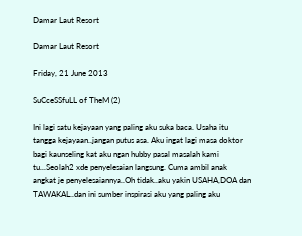Damar Laut Resort

Damar Laut Resort

Friday, 21 June 2013

SuCceSSfuLL of TheM (2)

Ini lagi satu kejayaan yang paling aku suka baca. Usaha itu tangga kejayaan..jangan putus asa. Aku ingat lagi masa doktor bagi kaunseling kat aku ngan hubby pasal masalah kami tu...Seolah2 xde penyelesaian langsung. Cuma ambil anak angkat je penyelesaiannya..Oh tidak..aku yakin USAHA,DOA dan TAWAKAL..dan ini sumber inspirasi aku yang paling aku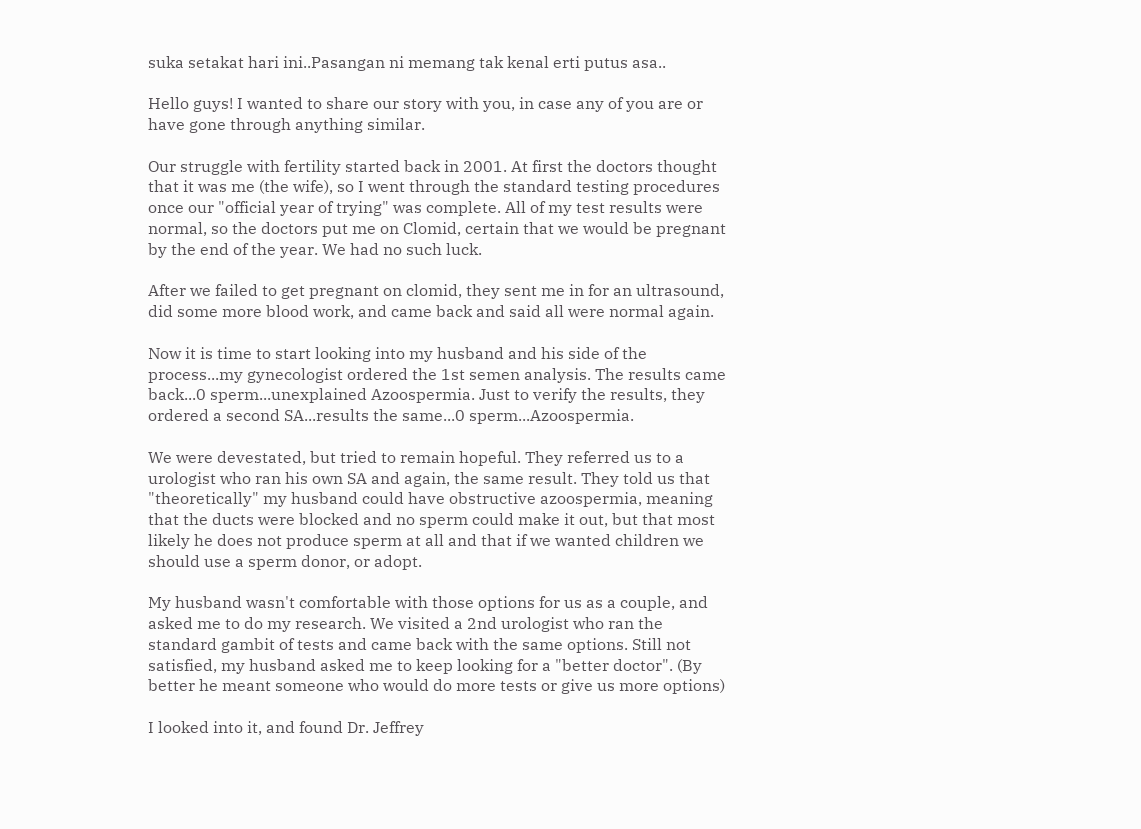suka setakat hari ini..Pasangan ni memang tak kenal erti putus asa..

Hello guys! I wanted to share our story with you, in case any of you are or have gone through anything similar.

Our struggle with fertility started back in 2001. At first the doctors thought that it was me (the wife), so I went through the standard testing procedures once our "official year of trying" was complete. All of my test results were normal, so the doctors put me on Clomid, certain that we would be pregnant by the end of the year. We had no such luck.

After we failed to get pregnant on clomid, they sent me in for an ultrasound, did some more blood work, and came back and said all were normal again.

Now it is time to start looking into my husband and his side of the process...my gynecologist ordered the 1st semen analysis. The results came back...0 sperm...unexplained Azoospermia. Just to verify the results, they ordered a second SA...results the same...0 sperm...Azoospermia.

We were devestated, but tried to remain hopeful. They referred us to a urologist who ran his own SA and again, the same result. They told us that "theoretically" my husband could have obstructive azoospermia, meaning that the ducts were blocked and no sperm could make it out, but that most likely he does not produce sperm at all and that if we wanted children we should use a sperm donor, or adopt.

My husband wasn't comfortable with those options for us as a couple, and asked me to do my research. We visited a 2nd urologist who ran the standard gambit of tests and came back with the same options. Still not satisfied, my husband asked me to keep looking for a "better doctor". (By better he meant someone who would do more tests or give us more options)

I looked into it, and found Dr. Jeffrey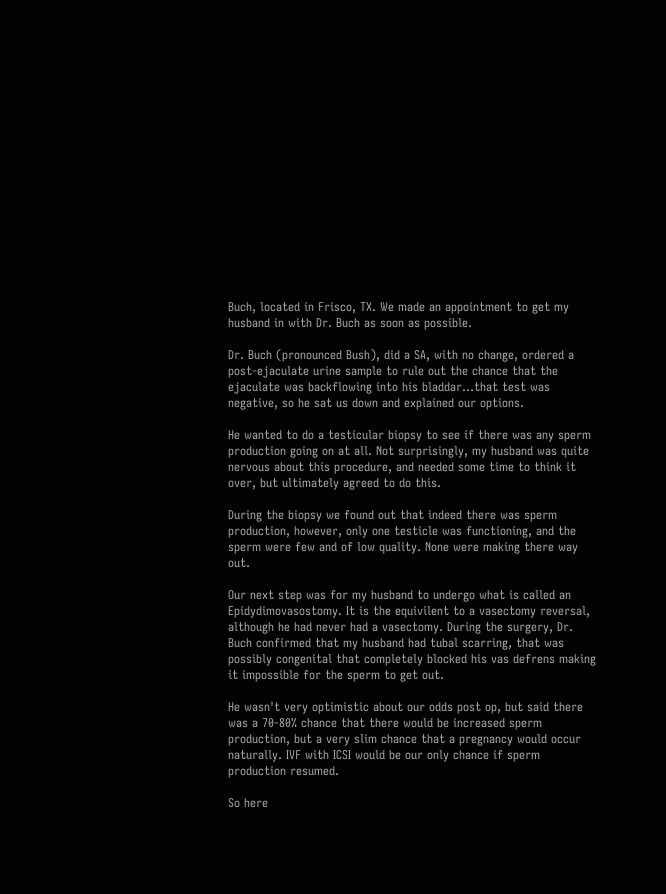Buch, located in Frisco, TX. We made an appointment to get my husband in with Dr. Buch as soon as possible.

Dr. Buch (pronounced Bush), did a SA, with no change, ordered a post-ejaculate urine sample to rule out the chance that the ejaculate was backflowing into his bladdar...that test was negative, so he sat us down and explained our options.

He wanted to do a testicular biopsy to see if there was any sperm production going on at all. Not surprisingly, my husband was quite nervous about this procedure, and needed some time to think it over, but ultimately agreed to do this.

During the biopsy we found out that indeed there was sperm production, however, only one testicle was functioning, and the sperm were few and of low quality. None were making there way out.

Our next step was for my husband to undergo what is called an Epidydimovasostomy. It is the equivilent to a vasectomy reversal, although he had never had a vasectomy. During the surgery, Dr. Buch confirmed that my husband had tubal scarring, that was possibly congenital that completely blocked his vas defrens making it impossible for the sperm to get out.

He wasn't very optimistic about our odds post op, but said there was a 70-80% chance that there would be increased sperm production, but a very slim chance that a pregnancy would occur naturally. IVF with ICSI would be our only chance if sperm production resumed.

So here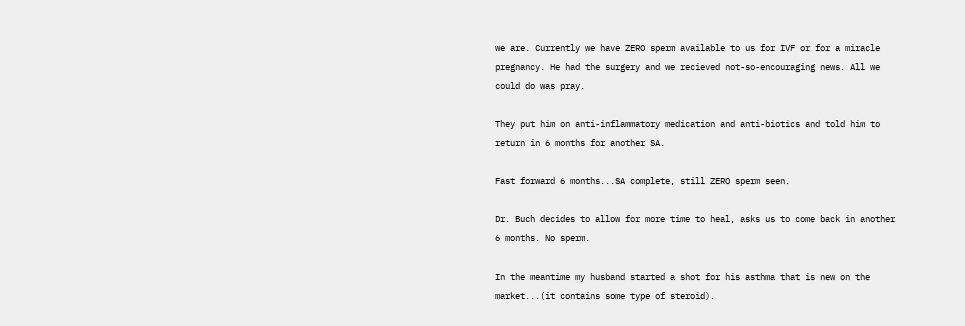we are. Currently we have ZERO sperm available to us for IVF or for a miracle pregnancy. He had the surgery and we recieved not-so-encouraging news. All we could do was pray.

They put him on anti-inflammatory medication and anti-biotics and told him to return in 6 months for another SA.

Fast forward 6 months...SA complete, still ZERO sperm seen.

Dr. Buch decides to allow for more time to heal, asks us to come back in another 6 months. No sperm.

In the meantime my husband started a shot for his asthma that is new on the market...(it contains some type of steroid).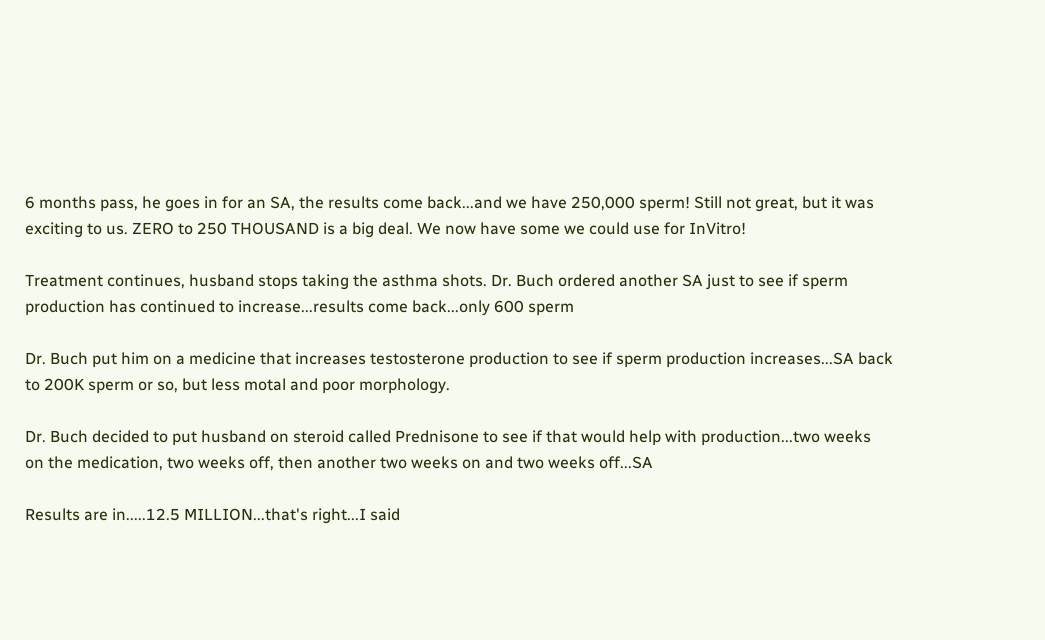6 months pass, he goes in for an SA, the results come back...and we have 250,000 sperm! Still not great, but it was exciting to us. ZERO to 250 THOUSAND is a big deal. We now have some we could use for InVitro!

Treatment continues, husband stops taking the asthma shots. Dr. Buch ordered another SA just to see if sperm production has continued to increase...results come back...only 600 sperm

Dr. Buch put him on a medicine that increases testosterone production to see if sperm production increases...SA back to 200K sperm or so, but less motal and poor morphology.

Dr. Buch decided to put husband on steroid called Prednisone to see if that would help with production...two weeks on the medication, two weeks off, then another two weeks on and two weeks off...SA

Results are in.....12.5 MILLION...that's right...I said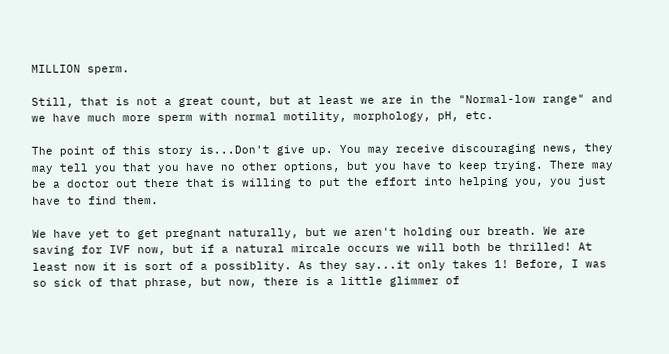MILLION sperm.

Still, that is not a great count, but at least we are in the "Normal-low range" and we have much more sperm with normal motility, morphology, pH, etc.

The point of this story is...Don't give up. You may receive discouraging news, they may tell you that you have no other options, but you have to keep trying. There may be a doctor out there that is willing to put the effort into helping you, you just have to find them.

We have yet to get pregnant naturally, but we aren't holding our breath. We are saving for IVF now, but if a natural mircale occurs we will both be thrilled! At least now it is sort of a possiblity. As they say...it only takes 1! Before, I was so sick of that phrase, but now, there is a little glimmer of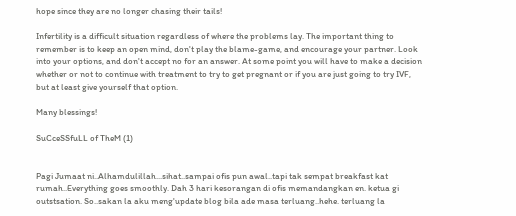hope since they are no longer chasing their tails!

Infertility is a difficult situation regardless of where the problems lay. The important thing to remember is to keep an open mind, don't play the blame-game, and encourage your partner. Look into your options, and don't accept no for an answer. At some point you will have to make a decision whether or not to continue with treatment to try to get pregnant or if you are just going to try IVF, but at least give yourself that option.

Many blessings!

SuCceSSfuLL of TheM (1)


Pagi Jumaat ni..Alhamdulillah...sihat..sampai ofis pun awal..tapi tak sempat breakfast kat rumah..Everything goes smoothly. Dah 3 hari kesorangan di ofis memandangkan en. ketua gi outstsation. So..sakan la aku meng'update blog bila ade masa terluang..hehe. terluang la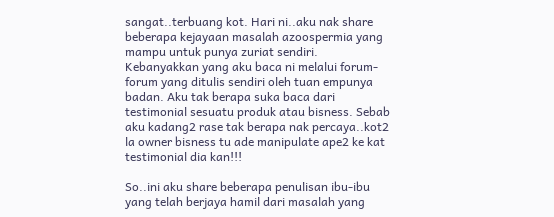sangat..terbuang kot. Hari ni..aku nak share beberapa kejayaan masalah azoospermia yang mampu untuk punya zuriat sendiri. Kebanyakkan yang aku baca ni melalui forum-forum yang ditulis sendiri oleh tuan empunya badan. Aku tak berapa suka baca dari testimonial sesuatu produk atau bisness. Sebab aku kadang2 rase tak berapa nak percaya..kot2 la owner bisness tu ade manipulate ape2 ke kat testimonial dia kan!!!

So..ini aku share beberapa penulisan ibu-ibu yang telah berjaya hamil dari masalah yang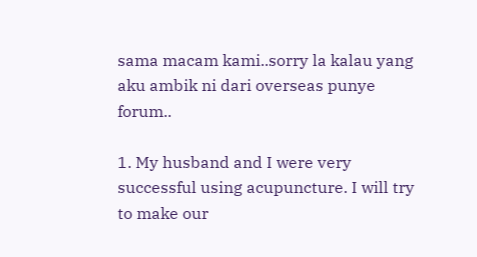sama macam kami..sorry la kalau yang aku ambik ni dari overseas punye forum..

1. My husband and I were very successful using acupuncture. I will try to make our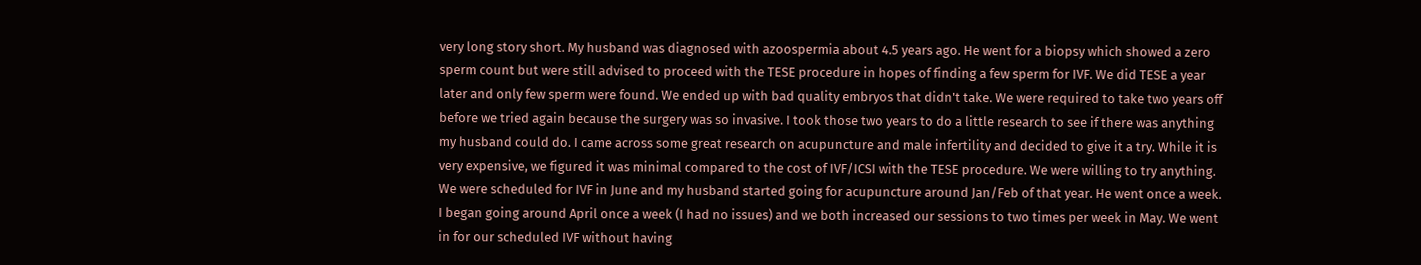very long story short. My husband was diagnosed with azoospermia about 4.5 years ago. He went for a biopsy which showed a zero sperm count but were still advised to proceed with the TESE procedure in hopes of finding a few sperm for IVF. We did TESE a year later and only few sperm were found. We ended up with bad quality embryos that didn't take. We were required to take two years off before we tried again because the surgery was so invasive. I took those two years to do a little research to see if there was anything my husband could do. I came across some great research on acupuncture and male infertility and decided to give it a try. While it is very expensive, we figured it was minimal compared to the cost of IVF/ICSI with the TESE procedure. We were willing to try anything. We were scheduled for IVF in June and my husband started going for acupuncture around Jan/Feb of that year. He went once a week. I began going around April once a week (I had no issues) and we both increased our sessions to two times per week in May. We went in for our scheduled IVF without having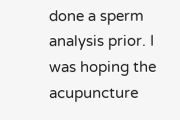done a sperm analysis prior. I was hoping the acupuncture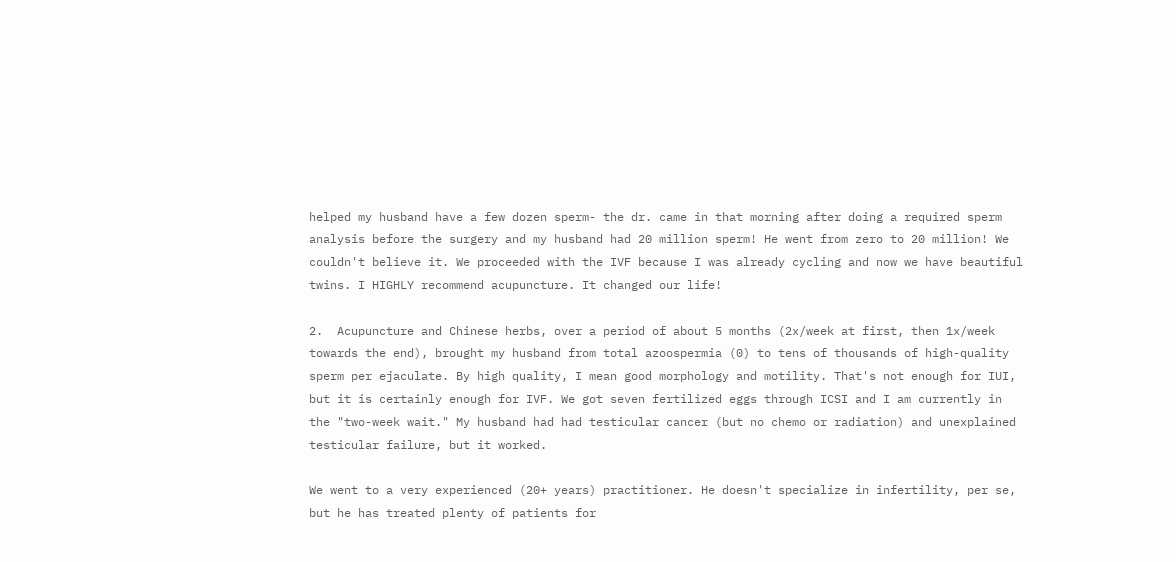helped my husband have a few dozen sperm- the dr. came in that morning after doing a required sperm analysis before the surgery and my husband had 20 million sperm! He went from zero to 20 million! We couldn't believe it. We proceeded with the IVF because I was already cycling and now we have beautiful twins. I HIGHLY recommend acupuncture. It changed our life!

2.  Acupuncture and Chinese herbs, over a period of about 5 months (2x/week at first, then 1x/week towards the end), brought my husband from total azoospermia (0) to tens of thousands of high-quality sperm per ejaculate. By high quality, I mean good morphology and motility. That's not enough for IUI, but it is certainly enough for IVF. We got seven fertilized eggs through ICSI and I am currently in the "two-week wait." My husband had had testicular cancer (but no chemo or radiation) and unexplained testicular failure, but it worked.

We went to a very experienced (20+ years) practitioner. He doesn't specialize in infertility, per se, but he has treated plenty of patients for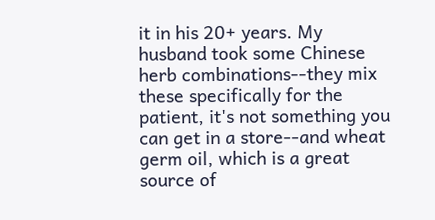it in his 20+ years. My husband took some Chinese herb combinations--they mix these specifically for the patient, it's not something you can get in a store--and wheat germ oil, which is a great source of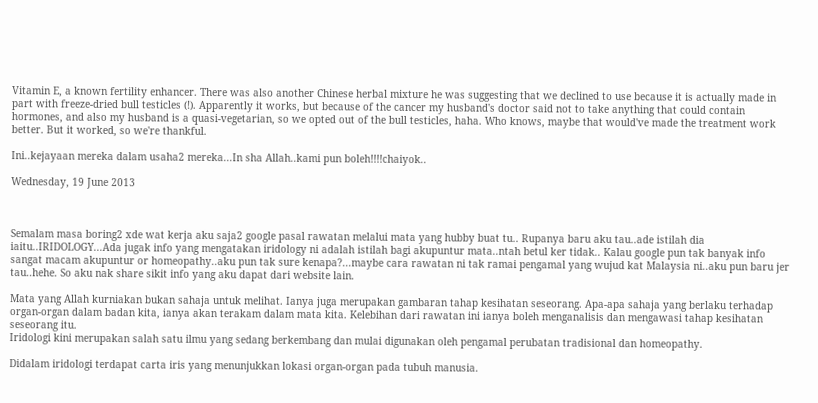Vitamin E, a known fertility enhancer. There was also another Chinese herbal mixture he was suggesting that we declined to use because it is actually made in part with freeze-dried bull testicles (!). Apparently it works, but because of the cancer my husband's doctor said not to take anything that could contain hormones, and also my husband is a quasi-vegetarian, so we opted out of the bull testicles, haha. Who knows, maybe that would've made the treatment work better. But it worked, so we're thankful.

Ini..kejayaan mereka dalam usaha2 mereka...In sha Allah..kami pun boleh!!!!chaiyok..

Wednesday, 19 June 2013



Semalam masa boring2 xde wat kerja aku saja2 google pasal rawatan melalui mata yang hubby buat tu.. Rupanya baru aku tau..ade istilah dia iaitu..IRIDOLOGY...Ada jugak info yang mengatakan iridology ni adalah istilah bagi akupuntur mata..ntah betul ker tidak.. Kalau google pun tak banyak info sangat macam akupuntur or homeopathy..aku pun tak sure kenapa?...maybe cara rawatan ni tak ramai pengamal yang wujud kat Malaysia ni..aku pun baru jer tau..hehe. So aku nak share sikit info yang aku dapat dari website lain.

Mata yang Allah kurniakan bukan sahaja untuk melihat. Ianya juga merupakan gambaran tahap kesihatan seseorang. Apa-apa sahaja yang berlaku terhadap organ-organ dalam badan kita, ianya akan terakam dalam mata kita. Kelebihan dari rawatan ini ianya boleh menganalisis dan mengawasi tahap kesihatan seseorang itu.
Iridologi kini merupakan salah satu ilmu yang sedang berkembang dan mulai digunakan oleh pengamal perubatan tradisional dan homeopathy.

Didalam iridologi terdapat carta iris yang menunjukkan lokasi organ-organ pada tubuh manusia.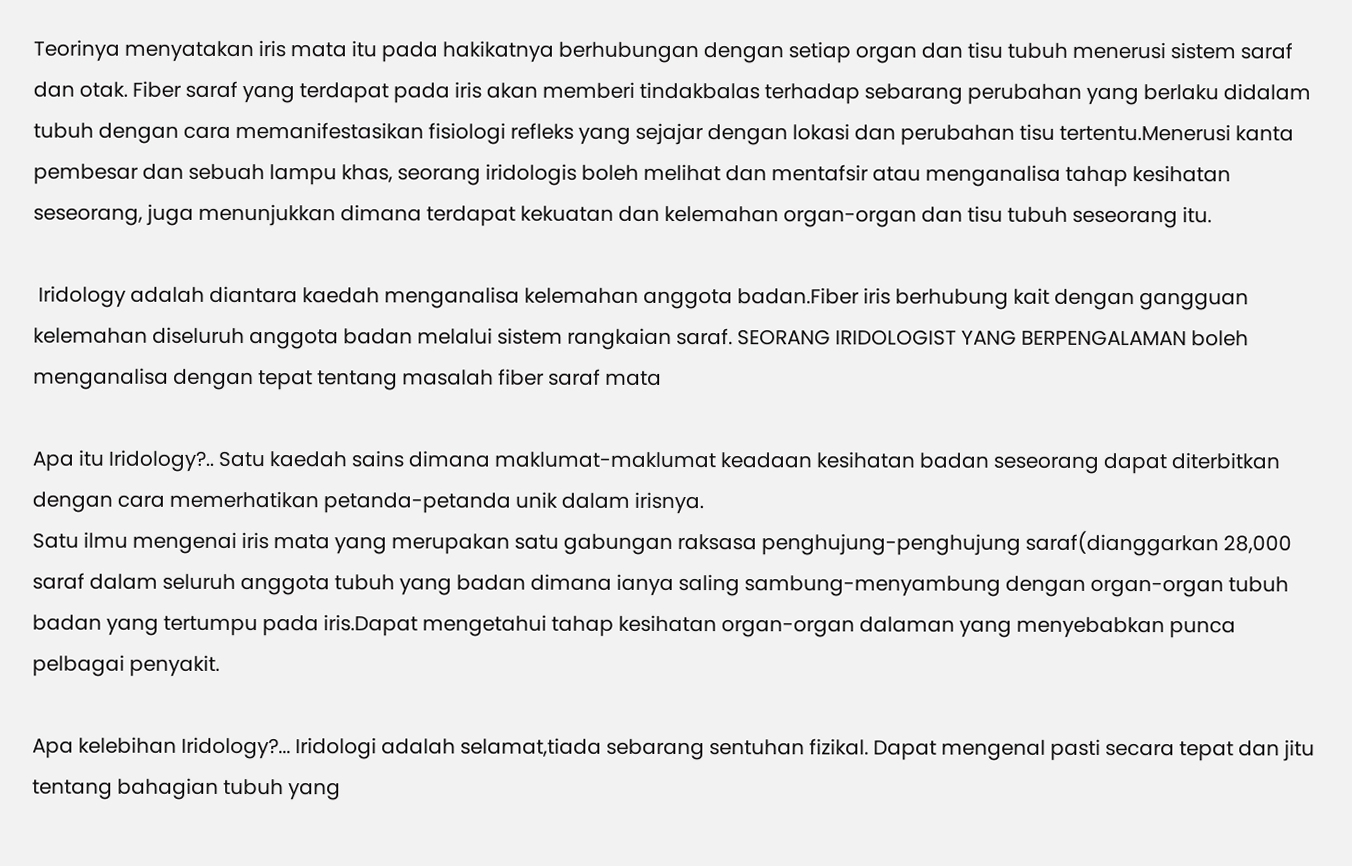Teorinya menyatakan iris mata itu pada hakikatnya berhubungan dengan setiap organ dan tisu tubuh menerusi sistem saraf dan otak. Fiber saraf yang terdapat pada iris akan memberi tindakbalas terhadap sebarang perubahan yang berlaku didalam tubuh dengan cara memanifestasikan fisiologi refleks yang sejajar dengan lokasi dan perubahan tisu tertentu.Menerusi kanta pembesar dan sebuah lampu khas, seorang iridologis boleh melihat dan mentafsir atau menganalisa tahap kesihatan seseorang, juga menunjukkan dimana terdapat kekuatan dan kelemahan organ-organ dan tisu tubuh seseorang itu.

 Iridology adalah diantara kaedah menganalisa kelemahan anggota badan.Fiber iris berhubung kait dengan gangguan kelemahan diseluruh anggota badan melalui sistem rangkaian saraf. SEORANG IRIDOLOGIST YANG BERPENGALAMAN boleh menganalisa dengan tepat tentang masalah fiber saraf mata

Apa itu Iridology?.. Satu kaedah sains dimana maklumat-maklumat keadaan kesihatan badan seseorang dapat diterbitkan dengan cara memerhatikan petanda-petanda unik dalam irisnya.
Satu ilmu mengenai iris mata yang merupakan satu gabungan raksasa penghujung-penghujung saraf(dianggarkan 28,000 saraf dalam seluruh anggota tubuh yang badan dimana ianya saling sambung-menyambung dengan organ-organ tubuh badan yang tertumpu pada iris.Dapat mengetahui tahap kesihatan organ-organ dalaman yang menyebabkan punca pelbagai penyakit.

Apa kelebihan Iridology?... Iridologi adalah selamat,tiada sebarang sentuhan fizikal. Dapat mengenal pasti secara tepat dan jitu tentang bahagian tubuh yang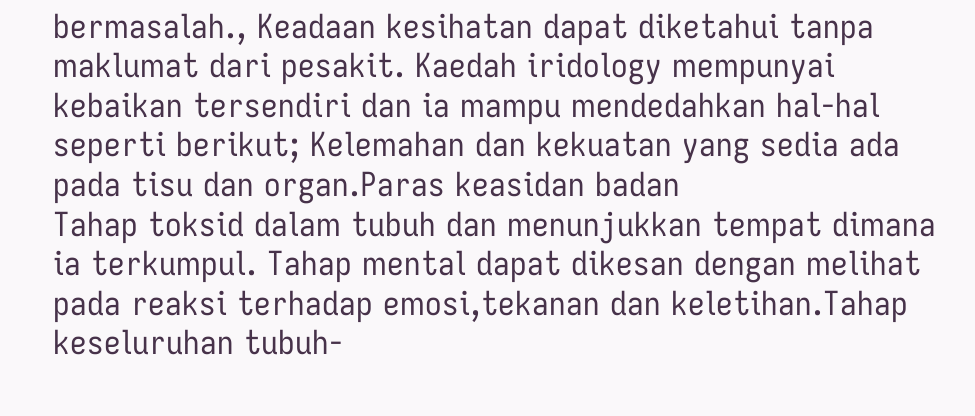bermasalah., Keadaan kesihatan dapat diketahui tanpa maklumat dari pesakit. Kaedah iridology mempunyai kebaikan tersendiri dan ia mampu mendedahkan hal-hal seperti berikut; Kelemahan dan kekuatan yang sedia ada pada tisu dan organ.Paras keasidan badan
Tahap toksid dalam tubuh dan menunjukkan tempat dimana ia terkumpul. Tahap mental dapat dikesan dengan melihat pada reaksi terhadap emosi,tekanan dan keletihan.Tahap keseluruhan tubuh-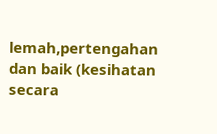lemah,pertengahan dan baik (kesihatan secara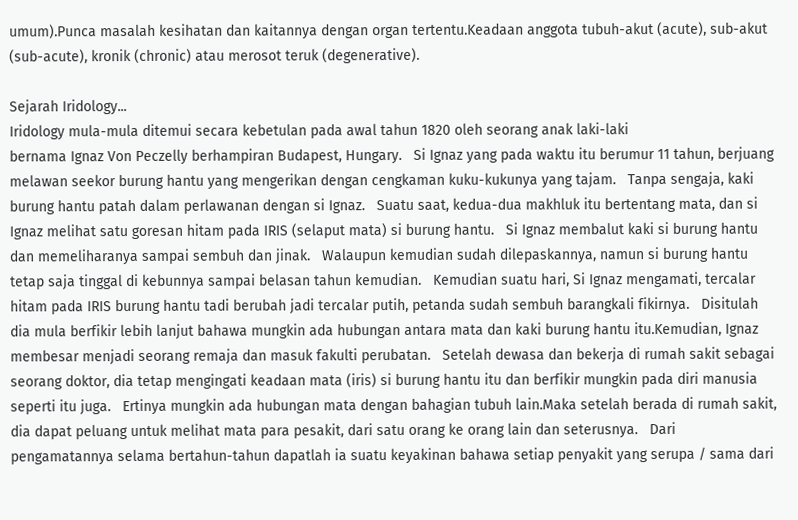umum).Punca masalah kesihatan dan kaitannya dengan organ tertentu.Keadaan anggota tubuh-akut (acute), sub-akut (sub-acute), kronik (chronic) atau merosot teruk (degenerative).

Sejarah Iridology...
Iridology mula-mula ditemui secara kebetulan pada awal tahun 1820 oleh seorang anak laki-laki
bernama Ignaz Von Peczelly berhampiran Budapest, Hungary.   Si Ignaz yang pada waktu itu berumur 11 tahun, berjuang melawan seekor burung hantu yang mengerikan dengan cengkaman kuku-kukunya yang tajam.   Tanpa sengaja, kaki burung hantu patah dalam perlawanan dengan si Ignaz.   Suatu saat, kedua-dua makhluk itu bertentang mata, dan si Ignaz melihat satu goresan hitam pada IRIS (selaput mata) si burung hantu.   Si Ignaz membalut kaki si burung hantu dan memeliharanya sampai sembuh dan jinak.   Walaupun kemudian sudah dilepaskannya, namun si burung hantu tetap saja tinggal di kebunnya sampai belasan tahun kemudian.   Kemudian suatu hari, Si Ignaz mengamati, tercalar hitam pada IRIS burung hantu tadi berubah jadi tercalar putih, petanda sudah sembuh barangkali fikirnya.   Disitulah dia mula berfikir lebih lanjut bahawa mungkin ada hubungan antara mata dan kaki burung hantu itu.Kemudian, Ignaz membesar menjadi seorang remaja dan masuk fakulti perubatan.   Setelah dewasa dan bekerja di rumah sakit sebagai seorang doktor, dia tetap mengingati keadaan mata (iris) si burung hantu itu dan berfikir mungkin pada diri manusia seperti itu juga.   Ertinya mungkin ada hubungan mata dengan bahagian tubuh lain.Maka setelah berada di rumah sakit, dia dapat peluang untuk melihat mata para pesakit, dari satu orang ke orang lain dan seterusnya.   Dari pengamatannya selama bertahun-tahun dapatlah ia suatu keyakinan bahawa setiap penyakit yang serupa / sama dari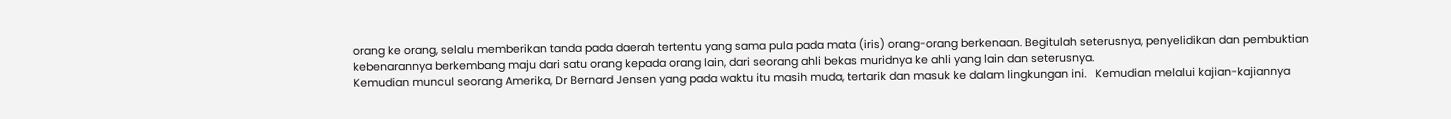orang ke orang, selalu memberikan tanda pada daerah tertentu yang sama pula pada mata (iris) orang-orang berkenaan. Begitulah seterusnya, penyelidikan dan pembuktian kebenarannya berkembang maju dari satu orang kepada orang lain, dari seorang ahli bekas muridnya ke ahli yang lain dan seterusnya.
Kemudian muncul seorang Amerika, Dr Bernard Jensen yang pada waktu itu masih muda, tertarik dan masuk ke dalam lingkungan ini.   Kemudian melalui kajian-kajiannya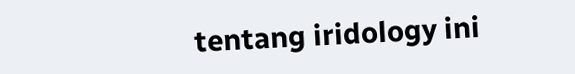tentang iridology ini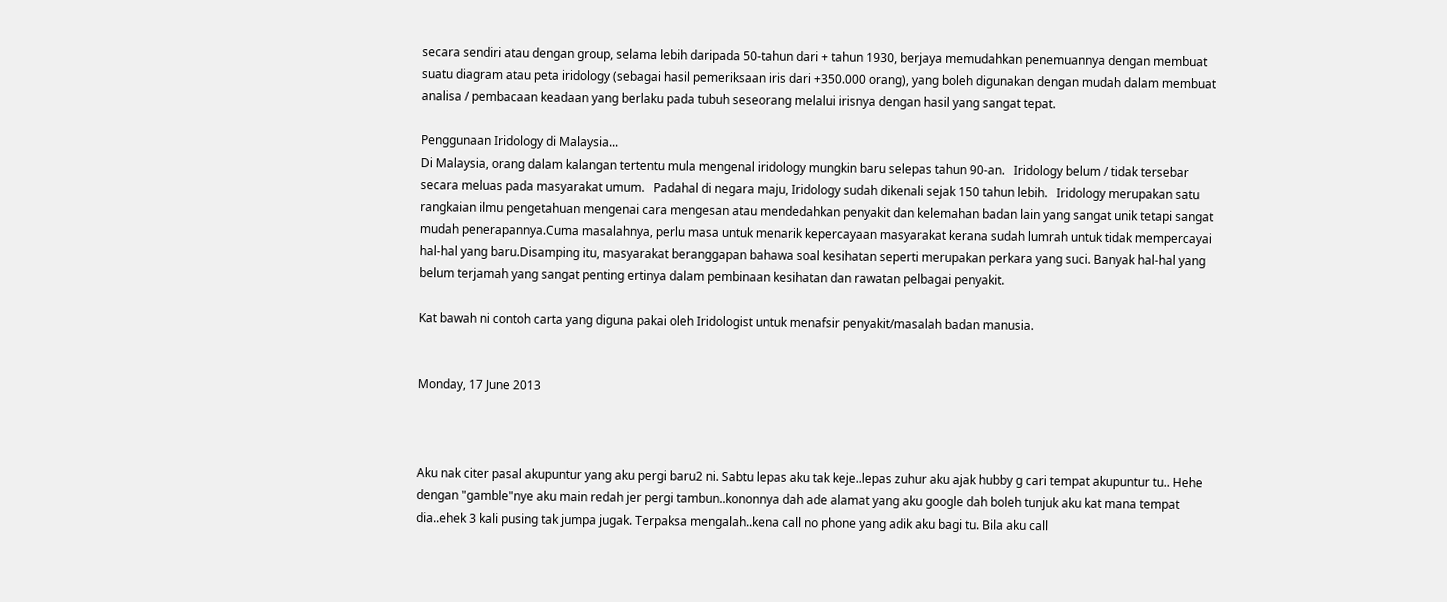secara sendiri atau dengan group, selama lebih daripada 50-tahun dari + tahun 1930, berjaya memudahkan penemuannya dengan membuat suatu diagram atau peta iridology (sebagai hasil pemeriksaan iris dari +350.000 orang), yang boleh digunakan dengan mudah dalam membuat analisa / pembacaan keadaan yang berlaku pada tubuh seseorang melalui irisnya dengan hasil yang sangat tepat.

Penggunaan Iridology di Malaysia...
Di Malaysia, orang dalam kalangan tertentu mula mengenal iridology mungkin baru selepas tahun 90-an.   Iridology belum / tidak tersebar secara meluas pada masyarakat umum.   Padahal di negara maju, Iridology sudah dikenali sejak 150 tahun lebih.   Iridology merupakan satu rangkaian ilmu pengetahuan mengenai cara mengesan atau mendedahkan penyakit dan kelemahan badan lain yang sangat unik tetapi sangat mudah penerapannya.Cuma masalahnya, perlu masa untuk menarik kepercayaan masyarakat kerana sudah lumrah untuk tidak mempercayai hal-hal yang baru.Disamping itu, masyarakat beranggapan bahawa soal kesihatan seperti merupakan perkara yang suci. Banyak hal-hal yang belum terjamah yang sangat penting ertinya dalam pembinaan kesihatan dan rawatan pelbagai penyakit.

Kat bawah ni contoh carta yang diguna pakai oleh Iridologist untuk menafsir penyakit/masalah badan manusia.


Monday, 17 June 2013



Aku nak citer pasal akupuntur yang aku pergi baru2 ni. Sabtu lepas aku tak keje..lepas zuhur aku ajak hubby g cari tempat akupuntur tu.. Hehe dengan "gamble"nye aku main redah jer pergi tambun..kononnya dah ade alamat yang aku google dah boleh tunjuk aku kat mana tempat dia..ehek 3 kali pusing tak jumpa jugak. Terpaksa mengalah..kena call no phone yang adik aku bagi tu. Bila aku call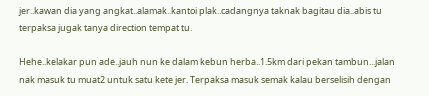jer..kawan dia yang angkat..alamak..kantoi plak..cadangnya taknak bagitau dia..abis tu terpaksa jugak tanya direction tempat tu.

Hehe..kelakar pun ade..jauh nun ke dalam kebun herba..1.5km dari pekan tambun...jalan nak masuk tu muat2 untuk satu kete jer. Terpaksa masuk semak kalau berselisih dengan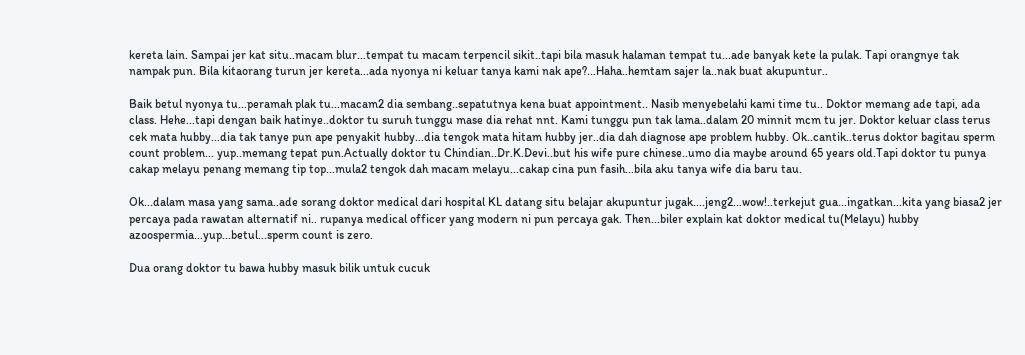kereta lain. Sampai jer kat situ..macam blur...tempat tu macam terpencil sikit..tapi bila masuk halaman tempat tu...ade banyak kete la pulak. Tapi orangnye tak nampak pun. Bila kitaorang turun jer kereta...ada nyonya ni keluar tanya kami nak ape?...Haha..hemtam sajer la..nak buat akupuntur..

Baik betul nyonya tu...peramah plak tu...macam2 dia sembang..sepatutnya kena buat appointment.. Nasib menyebelahi kami time tu.. Doktor memang ade tapi, ada class. Hehe...tapi dengan baik hatinye..doktor tu suruh tunggu mase dia rehat nnt. Kami tunggu pun tak lama..dalam 20 minnit mcm tu jer. Doktor keluar class terus cek mata hubby...dia tak tanye pun ape penyakit hubby...dia tengok mata hitam hubby jer..dia dah diagnose ape problem hubby. Ok..cantik..terus doktor bagitau sperm count problem... yup..memang tepat pun.Actually doktor tu Chindian..Dr.K.Devi..but his wife pure chinese..umo dia maybe around 65 years old.Tapi doktor tu punya cakap melayu penang memang tip top...mula2 tengok dah macam melayu...cakap cina pun fasih...bila aku tanya wife dia baru tau.

Ok...dalam masa yang sama..ade sorang doktor medical dari hospital KL datang situ belajar akupuntur jugak....jeng2...wow!..terkejut gua...ingatkan...kita yang biasa2 jer percaya pada rawatan alternatif ni.. rupanya medical officer yang modern ni pun percaya gak. Then...biler explain kat doktor medical tu(Melayu) hubby azoospermia...yup...betul...sperm count is zero.

Dua orang doktor tu bawa hubby masuk bilik untuk cucuk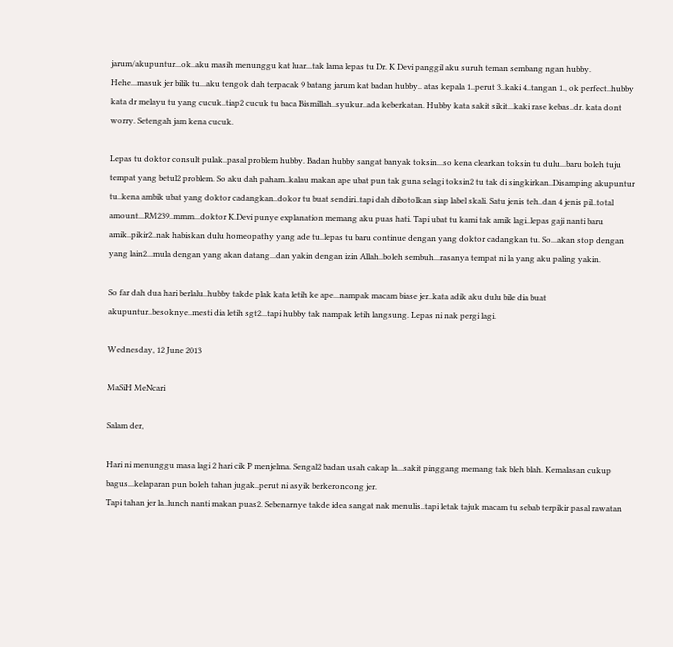jarum/akupuntur...ok..aku masih menunggu kat luar...tak lama lepas tu Dr. K Devi panggil aku suruh teman sembang ngan hubby. Hehe...masuk jer bilik tu...aku tengok dah terpacak 9 batang jarum kat badan hubby.. atas kepala 1..perut 3..kaki 4..tangan 1., ok perfect..hubby kata dr melayu tu yang cucuk..tiap2 cucuk tu baca Bismillah..syukur..ada keberkatan. Hubby kata sakit sikit...kaki rase kebas..dr. kata dont worry. Setengah jam kena cucuk.

Lepas tu doktor consult pulak..pasal problem hubby. Badan hubby sangat banyak toksin...so kena clearkan toksin tu dulu...baru boleh tuju tempat yang betul2 problem. So aku dah paham..kalau makan ape ubat pun tak guna selagi toksin2 tu tak di singkirkan..Disamping akupuntur tu..kena ambik ubat yang doktor cadangkan..dokor tu buat sendiri..tapi dah dibotolkan siap label skali. Satu jenis teh..dan 4 jenis pil..total amount...RM239..mmm...doktor K.Devi punye explanation memang aku puas hati. Tapi ubat tu kami tak amik lagi..lepas gaji nanti baru amik..pikir2..nak habiskan dulu homeopathy yang ade tu..lepas tu baru continue dengan yang doktor cadangkan tu. So...akan stop dengan yang lain2...mula dengan yang akan datang...dan yakin dengan izin Allah..boleh sembuh...rasanya tempat ni la yang aku paling yakin.

So far dah dua hari berlalu..hubby takde plak kata letih ke ape...nampak macam biase jer..kata adik aku dulu bile dia buat akupuntur..besoknye..mesti dia letih sgt2...tapi hubby tak nampak letih langsung. Lepas ni nak pergi lagi.

Wednesday, 12 June 2013

MaSiH MeNcari

Salam der,

Hari ni menunggu masa lagi 2 hari cik P menjelma. Sengal2 badan usah cakap la...sakit pinggang memang tak bleh blah. Kemalasan cukup bagus...kelaparan pun boleh tahan jugak..perut ni asyik berkeroncong jer.
Tapi tahan jer la..lunch nanti makan puas2. Sebenarnye takde idea sangat nak menulis..tapi letak tajuk macam tu sebab terpikir pasal rawatan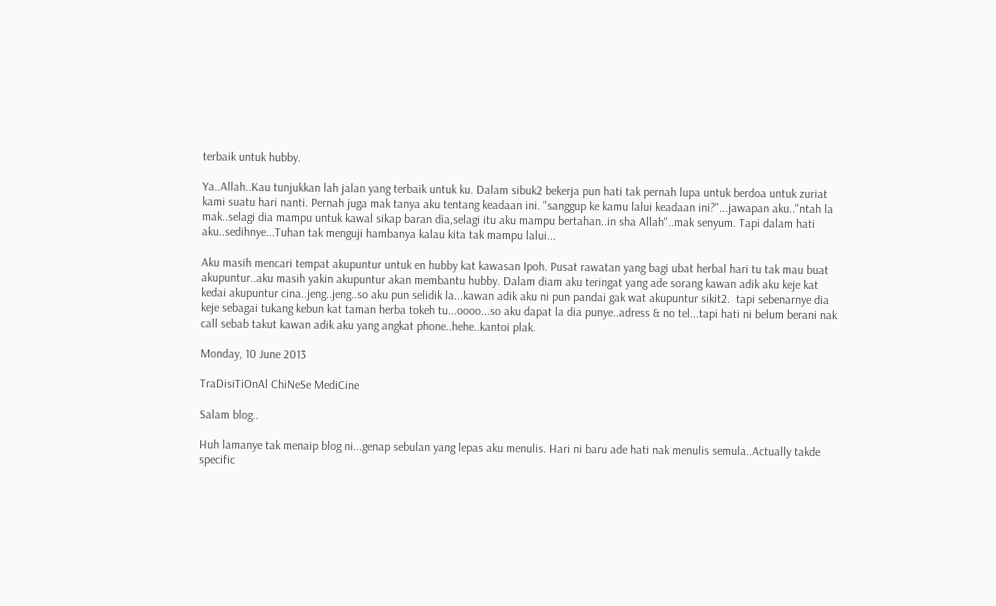terbaik untuk hubby.

Ya..Allah..Kau tunjukkan lah jalan yang terbaik untuk ku. Dalam sibuk2 bekerja pun hati tak pernah lupa untuk berdoa untuk zuriat kami suatu hari nanti. Pernah juga mak tanya aku tentang keadaan ini. "sanggup ke kamu lalui keadaan ini?"...jawapan aku.."ntah la mak..selagi dia mampu untuk kawal sikap baran dia,selagi itu aku mampu bertahan..in sha Allah"..mak senyum. Tapi dalam hati aku..sedihnye...Tuhan tak menguji hambanya kalau kita tak mampu lalui...

Aku masih mencari tempat akupuntur untuk en hubby kat kawasan Ipoh. Pusat rawatan yang bagi ubat herbal hari tu tak mau buat akupuntur..aku masih yakin akupuntur akan membantu hubby. Dalam diam aku teringat yang ade sorang kawan adik aku keje kat kedai akupuntur cina..jeng..jeng..so aku pun selidik la...kawan adik aku ni pun pandai gak wat akupuntur sikit2.  tapi sebenarnye dia keje sebagai tukang kebun kat taman herba tokeh tu...oooo...so aku dapat la dia punye..adress & no tel...tapi hati ni belum berani nak call sebab takut kawan adik aku yang angkat phone..hehe..kantoi plak.

Monday, 10 June 2013

TraDisiTiOnAl ChiNeSe MediCine

Salam blog..

Huh lamanye tak menaip blog ni...genap sebulan yang lepas aku menulis. Hari ni baru ade hati nak menulis semula..Actually takde specific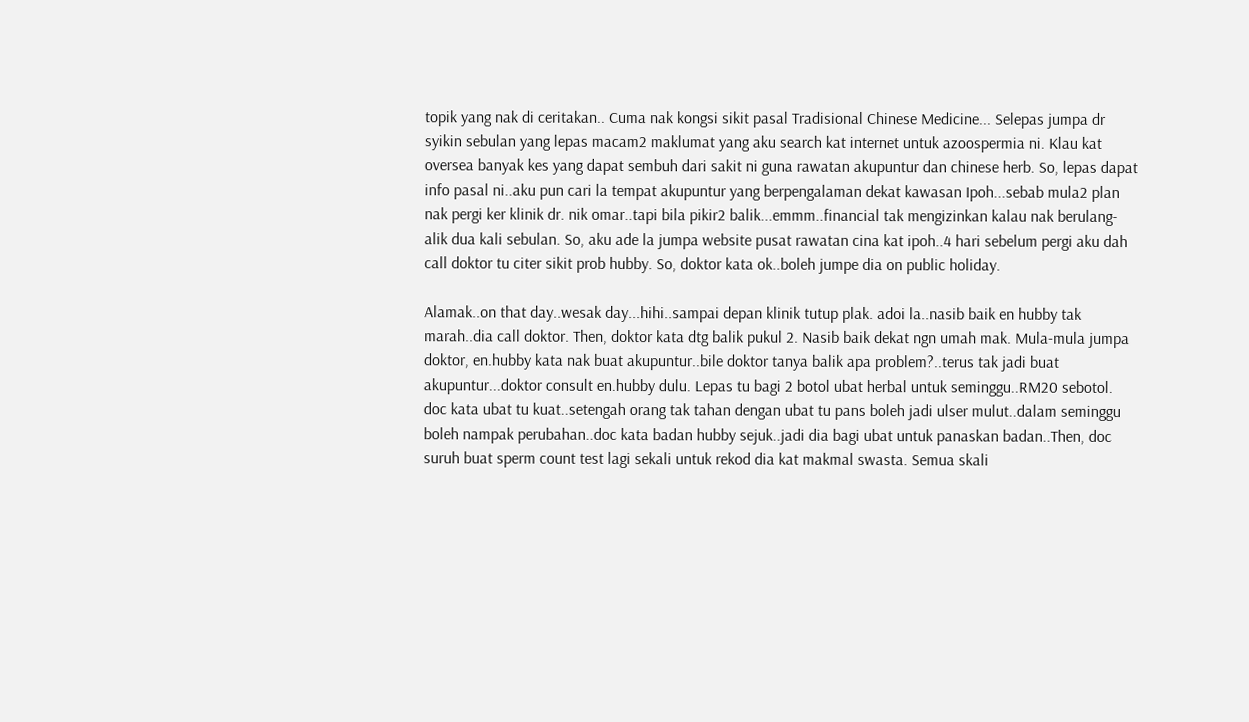topik yang nak di ceritakan.. Cuma nak kongsi sikit pasal Tradisional Chinese Medicine... Selepas jumpa dr syikin sebulan yang lepas macam2 maklumat yang aku search kat internet untuk azoospermia ni. Klau kat oversea banyak kes yang dapat sembuh dari sakit ni guna rawatan akupuntur dan chinese herb. So, lepas dapat info pasal ni..aku pun cari la tempat akupuntur yang berpengalaman dekat kawasan Ipoh...sebab mula2 plan nak pergi ker klinik dr. nik omar..tapi bila pikir2 balik...emmm..financial tak mengizinkan kalau nak berulang-alik dua kali sebulan. So, aku ade la jumpa website pusat rawatan cina kat ipoh..4 hari sebelum pergi aku dah call doktor tu citer sikit prob hubby. So, doktor kata ok..boleh jumpe dia on public holiday.

Alamak..on that day..wesak day...hihi..sampai depan klinik tutup plak. adoi la..nasib baik en hubby tak marah..dia call doktor. Then, doktor kata dtg balik pukul 2. Nasib baik dekat ngn umah mak. Mula-mula jumpa doktor, en.hubby kata nak buat akupuntur..bile doktor tanya balik apa problem?..terus tak jadi buat akupuntur...doktor consult en.hubby dulu. Lepas tu bagi 2 botol ubat herbal untuk seminggu..RM20 sebotol. doc kata ubat tu kuat..setengah orang tak tahan dengan ubat tu pans boleh jadi ulser mulut..dalam seminggu boleh nampak perubahan..doc kata badan hubby sejuk..jadi dia bagi ubat untuk panaskan badan..Then, doc suruh buat sperm count test lagi sekali untuk rekod dia kat makmal swasta. Semua skali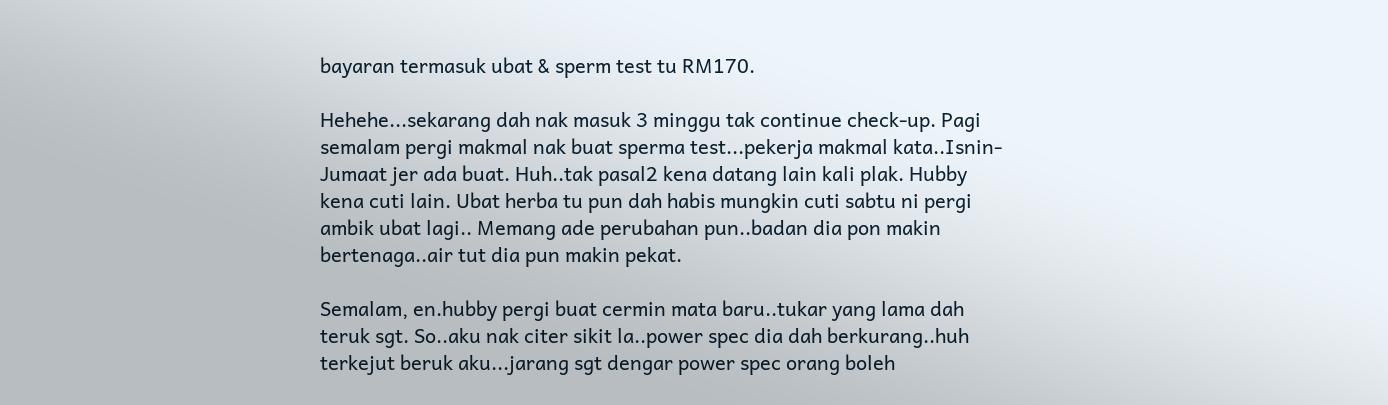bayaran termasuk ubat & sperm test tu RM170.

Hehehe...sekarang dah nak masuk 3 minggu tak continue check-up. Pagi semalam pergi makmal nak buat sperma test...pekerja makmal kata..Isnin-Jumaat jer ada buat. Huh..tak pasal2 kena datang lain kali plak. Hubby kena cuti lain. Ubat herba tu pun dah habis mungkin cuti sabtu ni pergi ambik ubat lagi.. Memang ade perubahan pun..badan dia pon makin bertenaga..air tut dia pun makin pekat.

Semalam, en.hubby pergi buat cermin mata baru..tukar yang lama dah teruk sgt. So..aku nak citer sikit la..power spec dia dah berkurang..huh terkejut beruk aku...jarang sgt dengar power spec orang boleh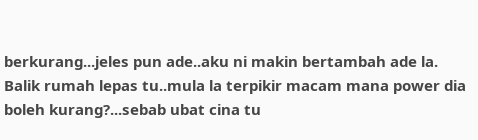berkurang...jeles pun ade..aku ni makin bertambah ade la. Balik rumah lepas tu..mula la terpikir macam mana power dia boleh kurang?...sebab ubat cina tu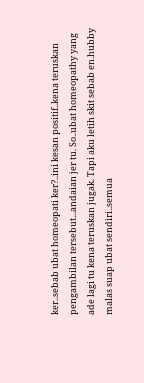ker..sebab ubat homeopati ker?..ini kesan positif..kena teruskan pengambilan tersebut...andaian jer tu. So..ubat homeopathy yang ade lagi tu kena teruskan jugak. Tapi aku letih skit sebab en.hubby malas suap ubat sendiri..semua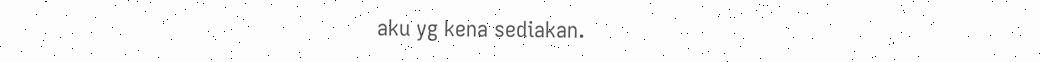aku yg kena sediakan.